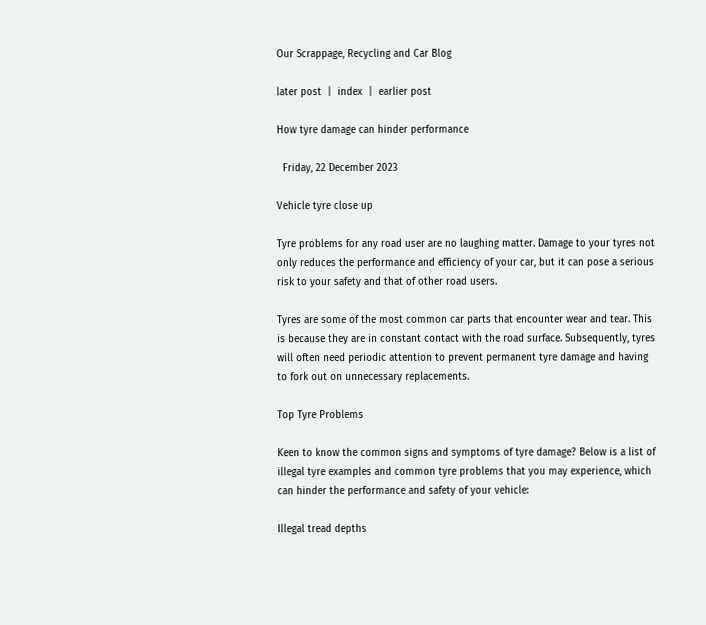Our Scrappage, Recycling and Car Blog

later post  |  index  |  earlier post

How tyre damage can hinder performance

  Friday, 22 December 2023

Vehicle tyre close up

Tyre problems for any road user are no laughing matter. Damage to your tyres not only reduces the performance and efficiency of your car, but it can pose a serious risk to your safety and that of other road users.

Tyres are some of the most common car parts that encounter wear and tear. This is because they are in constant contact with the road surface. Subsequently, tyres will often need periodic attention to prevent permanent tyre damage and having to fork out on unnecessary replacements.

Top Tyre Problems

Keen to know the common signs and symptoms of tyre damage? Below is a list of illegal tyre examples and common tyre problems that you may experience, which can hinder the performance and safety of your vehicle:

Illegal tread depths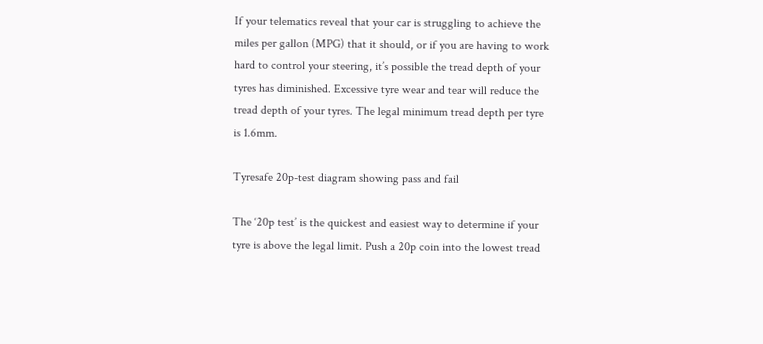If your telematics reveal that your car is struggling to achieve the miles per gallon (MPG) that it should, or if you are having to work hard to control your steering, it’s possible the tread depth of your tyres has diminished. Excessive tyre wear and tear will reduce the tread depth of your tyres. The legal minimum tread depth per tyre is 1.6mm.

Tyresafe 20p-test diagram showing pass and fail

The ‘20p test’ is the quickest and easiest way to determine if your tyre is above the legal limit. Push a 20p coin into the lowest tread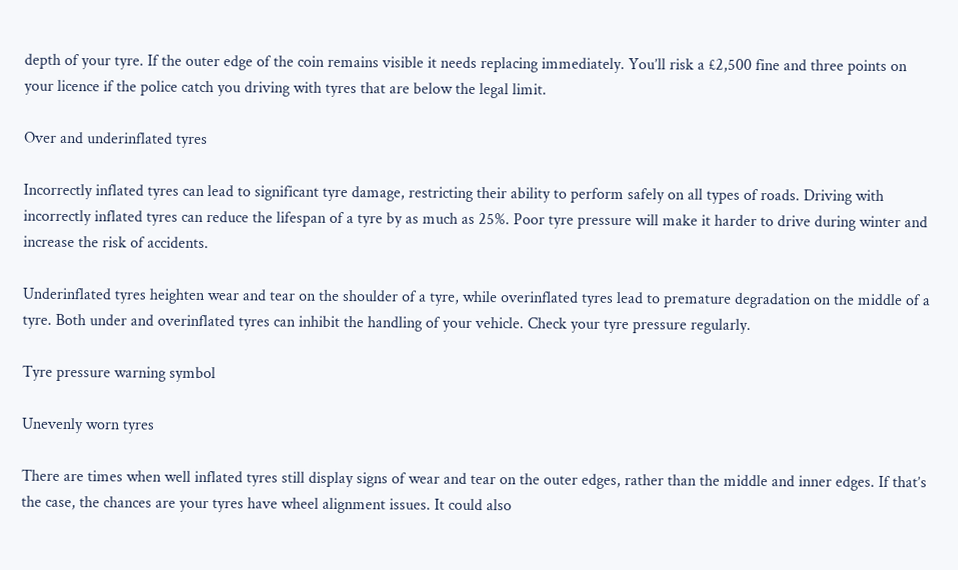depth of your tyre. If the outer edge of the coin remains visible it needs replacing immediately. You’ll risk a £2,500 fine and three points on your licence if the police catch you driving with tyres that are below the legal limit.

Over and underinflated tyres

Incorrectly inflated tyres can lead to significant tyre damage, restricting their ability to perform safely on all types of roads. Driving with incorrectly inflated tyres can reduce the lifespan of a tyre by as much as 25%. Poor tyre pressure will make it harder to drive during winter and increase the risk of accidents.

Underinflated tyres heighten wear and tear on the shoulder of a tyre, while overinflated tyres lead to premature degradation on the middle of a tyre. Both under and overinflated tyres can inhibit the handling of your vehicle. Check your tyre pressure regularly.

Tyre pressure warning symbol

Unevenly worn tyres

There are times when well inflated tyres still display signs of wear and tear on the outer edges, rather than the middle and inner edges. If that’s the case, the chances are your tyres have wheel alignment issues. It could also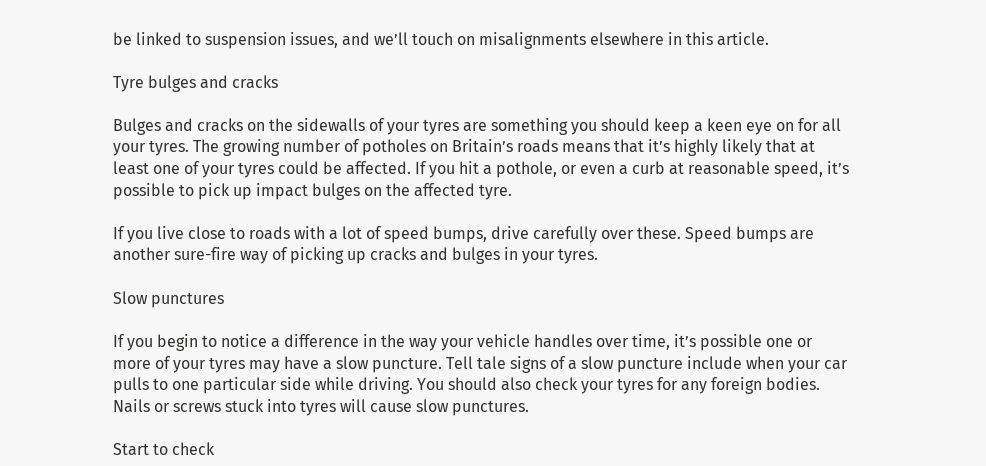be linked to suspension issues, and we’ll touch on misalignments elsewhere in this article.

Tyre bulges and cracks

Bulges and cracks on the sidewalls of your tyres are something you should keep a keen eye on for all your tyres. The growing number of potholes on Britain’s roads means that it’s highly likely that at least one of your tyres could be affected. If you hit a pothole, or even a curb at reasonable speed, it’s possible to pick up impact bulges on the affected tyre.

If you live close to roads with a lot of speed bumps, drive carefully over these. Speed bumps are another sure-fire way of picking up cracks and bulges in your tyres.

Slow punctures

If you begin to notice a difference in the way your vehicle handles over time, it’s possible one or more of your tyres may have a slow puncture. Tell tale signs of a slow puncture include when your car pulls to one particular side while driving. You should also check your tyres for any foreign bodies. Nails or screws stuck into tyres will cause slow punctures.

Start to check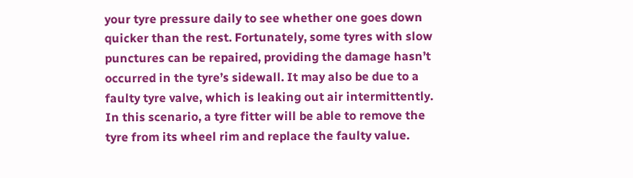your tyre pressure daily to see whether one goes down quicker than the rest. Fortunately, some tyres with slow punctures can be repaired, providing the damage hasn’t occurred in the tyre’s sidewall. It may also be due to a faulty tyre valve, which is leaking out air intermittently. In this scenario, a tyre fitter will be able to remove the tyre from its wheel rim and replace the faulty value.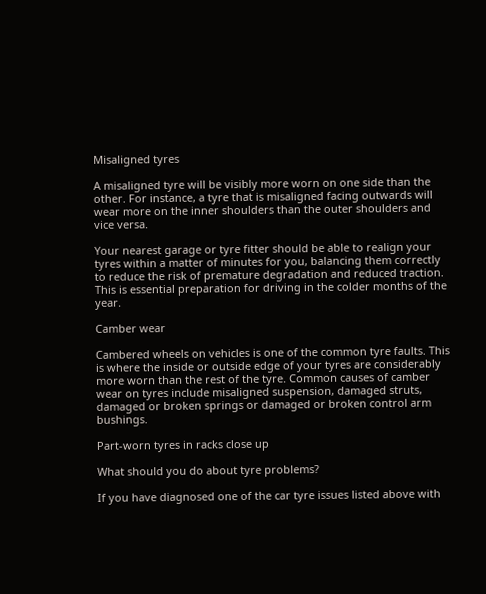Misaligned tyres

A misaligned tyre will be visibly more worn on one side than the other. For instance, a tyre that is misaligned facing outwards will wear more on the inner shoulders than the outer shoulders and vice versa.

Your nearest garage or tyre fitter should be able to realign your tyres within a matter of minutes for you, balancing them correctly to reduce the risk of premature degradation and reduced traction. This is essential preparation for driving in the colder months of the year.

Camber wear

Cambered wheels on vehicles is one of the common tyre faults. This is where the inside or outside edge of your tyres are considerably more worn than the rest of the tyre. Common causes of camber wear on tyres include misaligned suspension, damaged struts, damaged or broken springs or damaged or broken control arm bushings.

Part-worn tyres in racks close up

What should you do about tyre problems?

If you have diagnosed one of the car tyre issues listed above with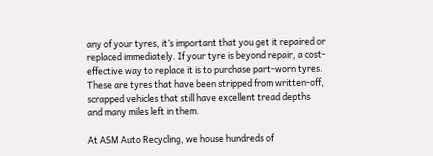any of your tyres, it’s important that you get it repaired or replaced immediately. If your tyre is beyond repair, a cost-effective way to replace it is to purchase part-worn tyres. These are tyres that have been stripped from written-off, scrapped vehicles that still have excellent tread depths and many miles left in them.

At ASM Auto Recycling, we house hundreds of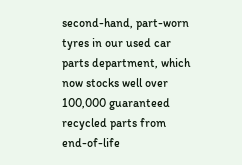second-hand, part-worn tyres in our used car parts department, which now stocks well over 100,000 guaranteed recycled parts from end-of-life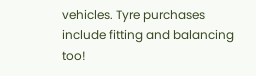vehicles. Tyre purchases include fitting and balancing too!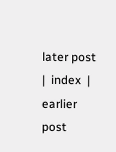later post  |  index  |  earlier post